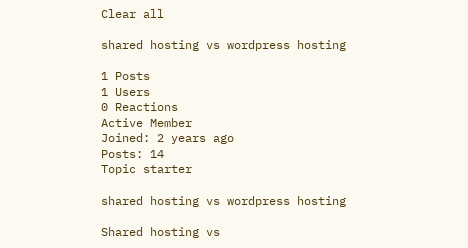Clear all

shared hosting vs wordpress hosting

1 Posts
1 Users
0 Reactions
Active Member
Joined: 2 years ago
Posts: 14
Topic starter

shared hosting vs wordpress hosting

Shared hosting vs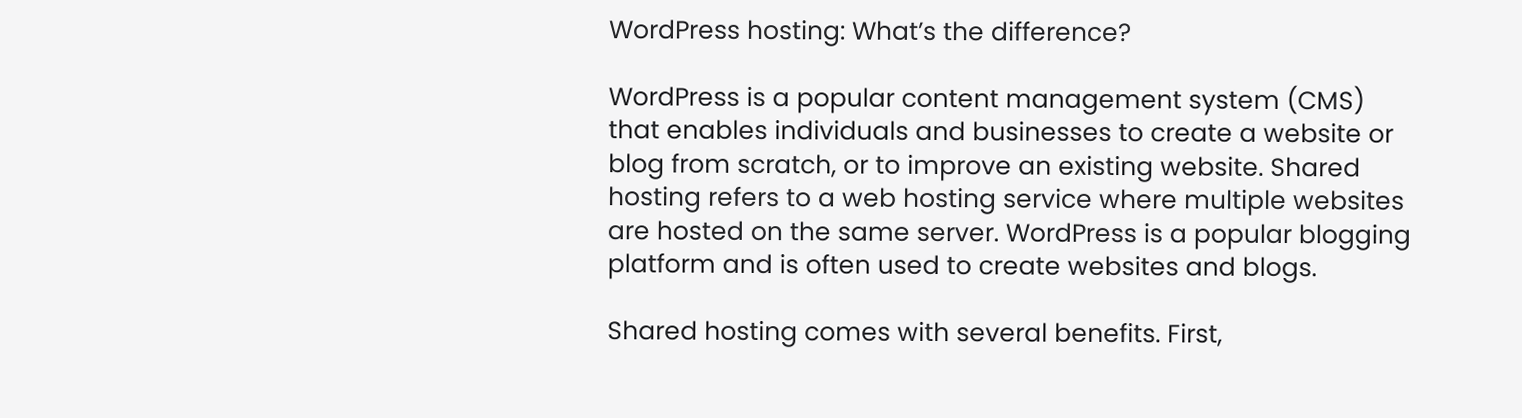WordPress hosting: What’s the difference?

WordPress is a popular content management system (CMS) that enables individuals and businesses to create a website or blog from scratch, or to improve an existing website. Shared hosting refers to a web hosting service where multiple websites are hosted on the same server. WordPress is a popular blogging platform and is often used to create websites and blogs.

Shared hosting comes with several benefits. First,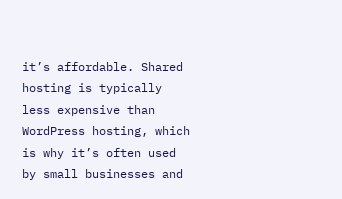it’s affordable. Shared hosting is typically less expensive than WordPress hosting, which is why it’s often used by small businesses and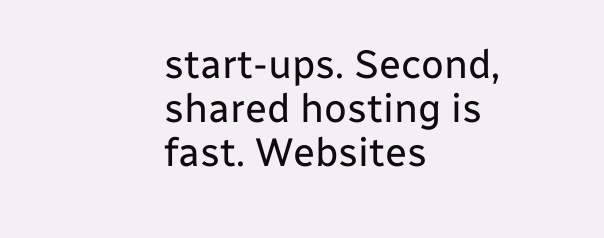start-ups. Second, shared hosting is fast. Websites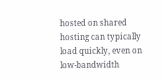hosted on shared hosting can typically load quickly, even on low-bandwidth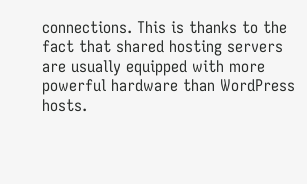connections. This is thanks to the fact that shared hosting servers are usually equipped with more powerful hardware than WordPress hosts.